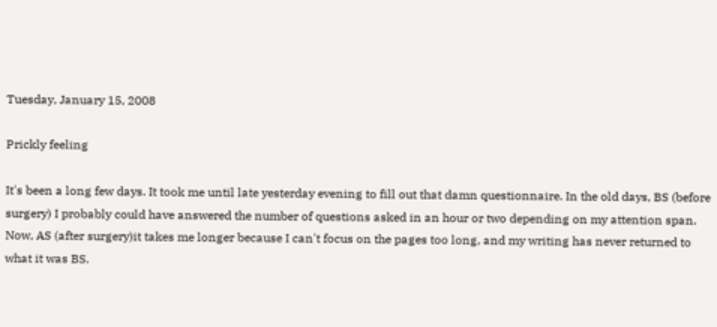Tuesday, January 15, 2008

Prickly feeling

It's been a long few days. It took me until late yesterday evening to fill out that damn questionnaire. In the old days, BS (before surgery) I probably could have answered the number of questions asked in an hour or two depending on my attention span. Now, AS (after surgery)it takes me longer because I can't focus on the pages too long, and my writing has never returned to what it was BS.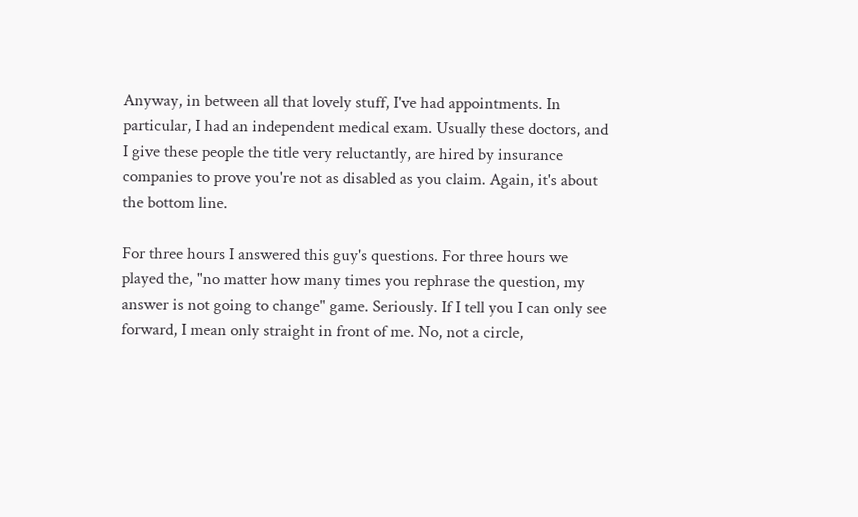Anyway, in between all that lovely stuff, I've had appointments. In particular, I had an independent medical exam. Usually these doctors, and I give these people the title very reluctantly, are hired by insurance companies to prove you're not as disabled as you claim. Again, it's about the bottom line.

For three hours I answered this guy's questions. For three hours we played the, "no matter how many times you rephrase the question, my answer is not going to change" game. Seriously. If I tell you I can only see forward, I mean only straight in front of me. No, not a circle,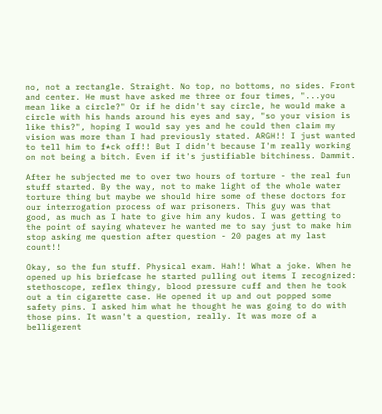no, not a rectangle. Straight. No top, no bottoms, no sides. Front and center. He must have asked me three or four times, "...you mean like a circle?" Or if he didn't say circle, he would make a circle with his hands around his eyes and say, "so your vision is like this?", hoping I would say yes and he could then claim my vision was more than I had previously stated. ARGH!! I just wanted to tell him to f*ck off!! But I didn't because I'm really working on not being a bitch. Even if it's justifiable bitchiness. Dammit.

After he subjected me to over two hours of torture - the real fun stuff started. By the way, not to make light of the whole water torture thing but maybe we should hire some of these doctors for our interrogation process of war prisoners. This guy was that good, as much as I hate to give him any kudos. I was getting to the point of saying whatever he wanted me to say just to make him stop asking me question after question - 20 pages at my last count!!

Okay, so the fun stuff. Physical exam. Hah!! What a joke. When he opened up his briefcase he started pulling out items I recognized: stethoscope, reflex thingy, blood pressure cuff and then he took out a tin cigarette case. He opened it up and out popped some safety pins. I asked him what he thought he was going to do with those pins. It wasn't a question, really. It was more of a belligerent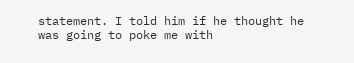statement. I told him if he thought he was going to poke me with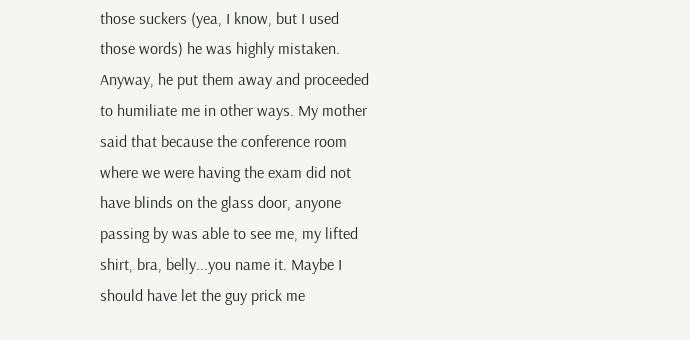those suckers (yea, I know, but I used those words) he was highly mistaken. Anyway, he put them away and proceeded to humiliate me in other ways. My mother said that because the conference room where we were having the exam did not have blinds on the glass door, anyone passing by was able to see me, my lifted shirt, bra, belly...you name it. Maybe I should have let the guy prick me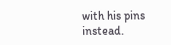with his pins instead.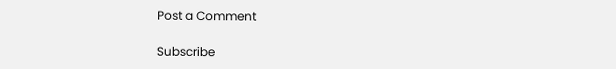Post a Comment

Subscribe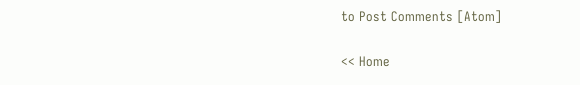to Post Comments [Atom]

<< Home